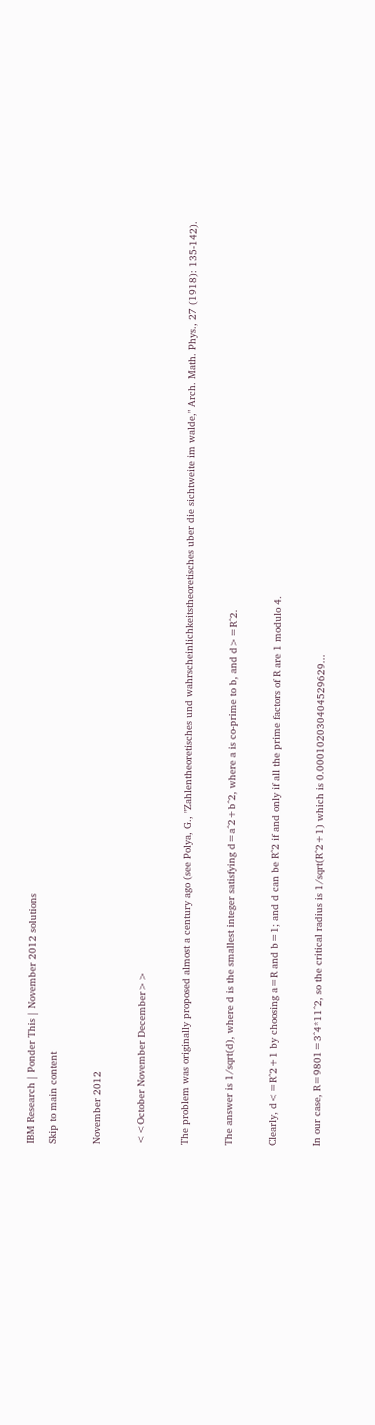IBM Research | Ponder This | November 2012 solutions
Skip to main content

November 2012

<<October November December>>

The problem was originally proposed almost a century ago (see Polya, G., "Zahlentheoretisches und wahrscheinlichkeitstheoretisches uber die sichtweite im walde," Arch. Math. Phys., 27 (1918): 135-142).

The answer is 1/sqrt(d), where d is the smallest integer satisfying d=a^2+b^2, where a is co-prime to b, and d>=R^2.

Clearly, d<=R^2+1 by choosing a=R and b=1; and d can be R^2 if and only if all the prime factors of R are 1 modulo 4.

In our case, R=9801=3^4*11^2, so the critical radius is 1/sqrt(R^2+1) which is 0.000102030404529629...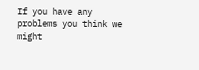If you have any problems you think we might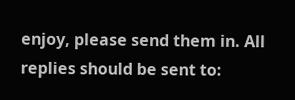enjoy, please send them in. All replies should be sent to: